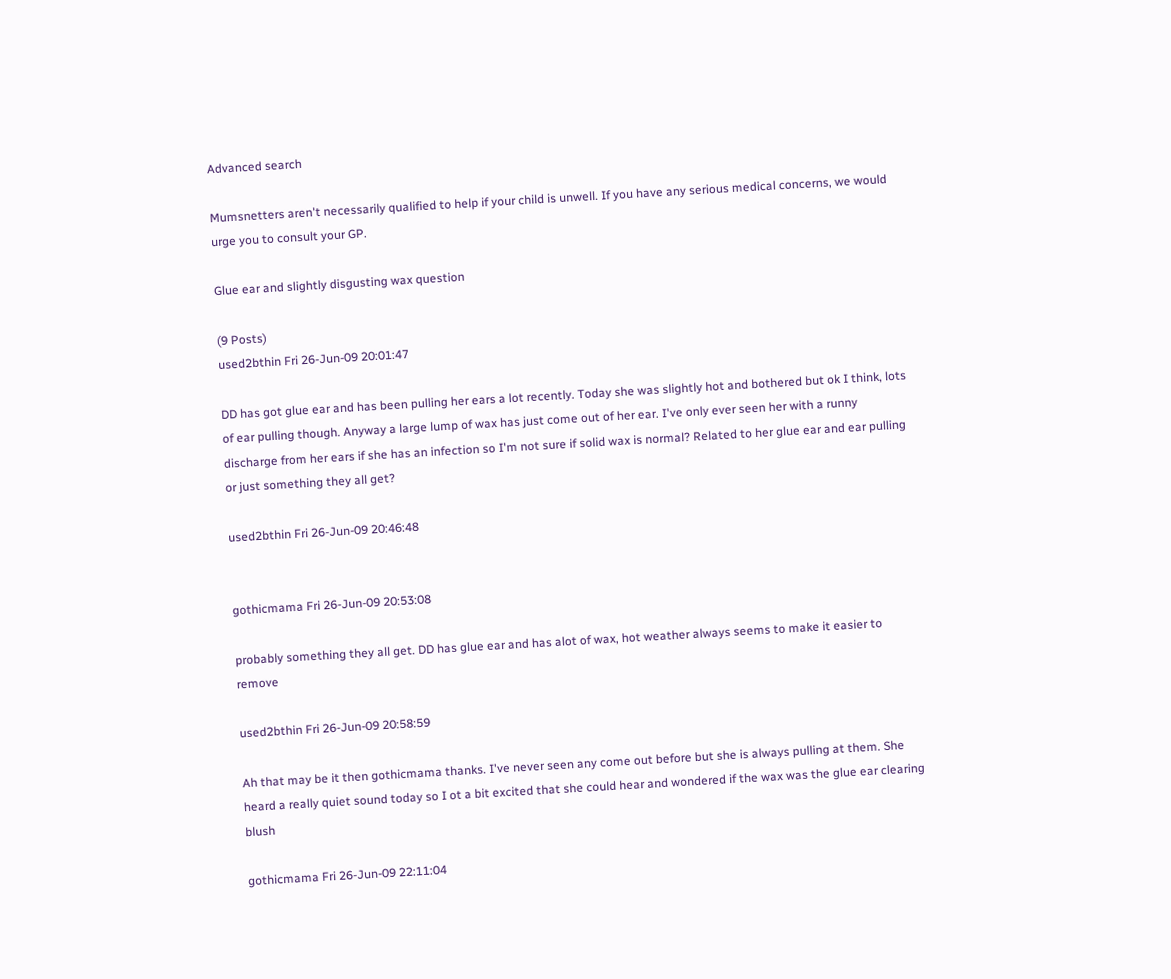Advanced search

Mumsnetters aren't necessarily qualified to help if your child is unwell. If you have any serious medical concerns, we would urge you to consult your GP.

Glue ear and slightly disgusting wax question

(9 Posts)
used2bthin Fri 26-Jun-09 20:01:47

DD has got glue ear and has been pulling her ears a lot recently. Today she was slightly hot and bothered but ok I think, lots of ear pulling though. Anyway a large lump of wax has just come out of her ear. I've only ever seen her with a runny discharge from her ears if she has an infection so I'm not sure if solid wax is normal? Related to her glue ear and ear pulling or just something they all get?

used2bthin Fri 26-Jun-09 20:46:48


gothicmama Fri 26-Jun-09 20:53:08

probably something they all get. DD has glue ear and has alot of wax, hot weather always seems to make it easier to remove

used2bthin Fri 26-Jun-09 20:58:59

Ah that may be it then gothicmama thanks. I've never seen any come out before but she is always pulling at them. She heard a really quiet sound today so I ot a bit excited that she could hear and wondered if the wax was the glue ear clearing blush

gothicmama Fri 26-Jun-09 22:11:04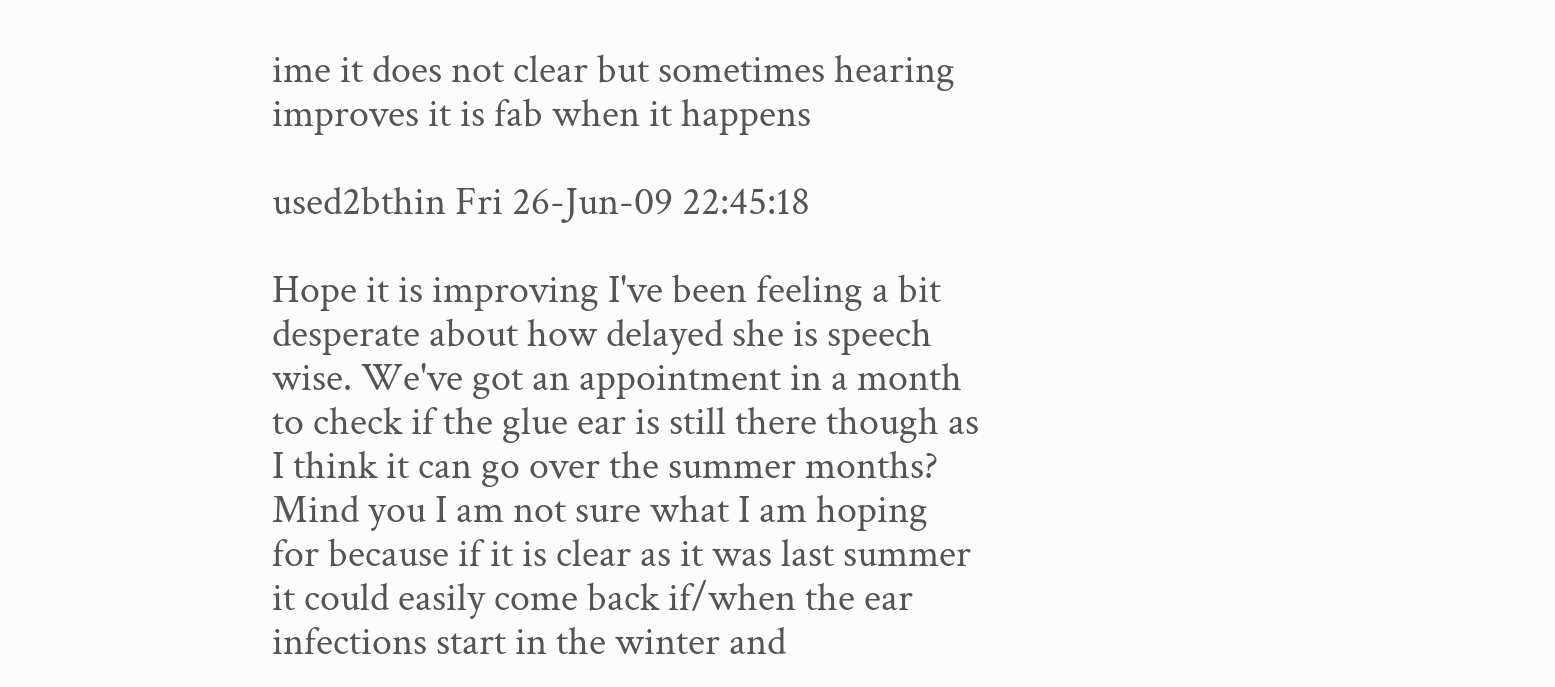ime it does not clear but sometimes hearing improves it is fab when it happens

used2bthin Fri 26-Jun-09 22:45:18

Hope it is improving I've been feeling a bit desperate about how delayed she is speech wise. We've got an appointment in a month to check if the glue ear is still there though as I think it can go over the summer months? Mind you I am not sure what I am hoping for because if it is clear as it was last summer it could easily come back if/when the ear infections start in the winter and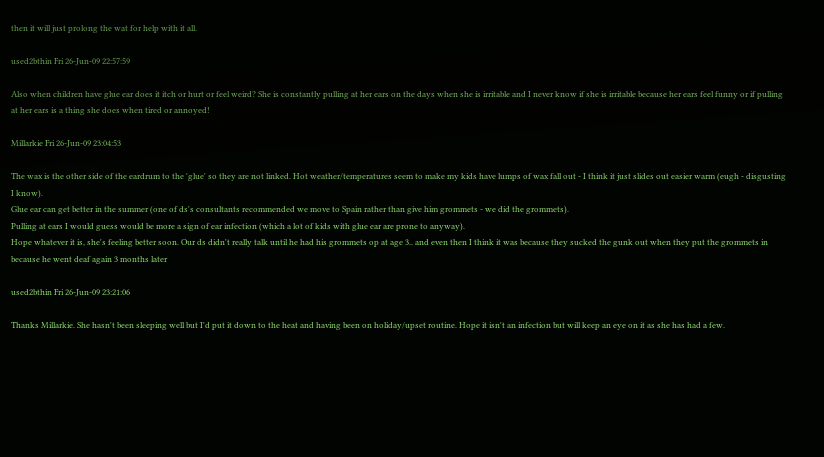then it will just prolong the wat for help with it all.

used2bthin Fri 26-Jun-09 22:57:59

Also when children have glue ear does it itch or hurt or feel weird? She is constantly pulling at her ears on the days when she is irritable and I never know if she is irritable because her ears feel funny or if pulling at her ears is a thing she does when tired or annoyed!

Millarkie Fri 26-Jun-09 23:04:53

The wax is the other side of the eardrum to the 'glue' so they are not linked. Hot weather/temperatures seem to make my kids have lumps of wax fall out - I think it just slides out easier warm (eugh - disgusting I know).
Glue ear can get better in the summer (one of ds's consultants recommended we move to Spain rather than give him grommets - we did the grommets).
Pulling at ears I would guess would be more a sign of ear infection (which a lot of kids with glue ear are prone to anyway).
Hope whatever it is, she's feeling better soon. Our ds didn't really talk until he had his grommets op at age 3.. and even then I think it was because they sucked the gunk out when they put the grommets in because he went deaf again 3 months later

used2bthin Fri 26-Jun-09 23:21:06

Thanks Millarkie. She hasn't been sleeping well but I'd put it down to the heat and having been on holiday/upset routine. Hope it isn't an infection but will keep an eye on it as she has had a few.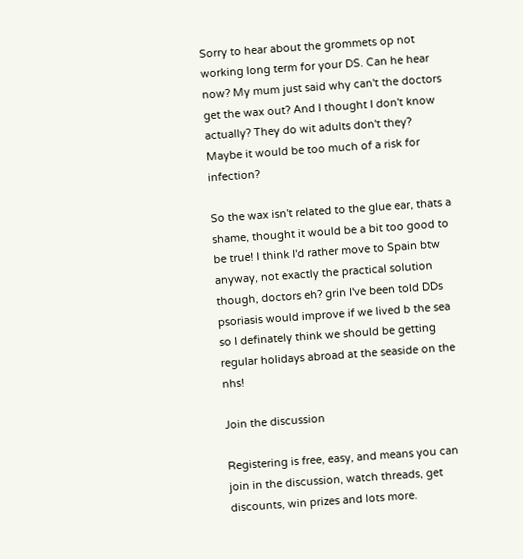Sorry to hear about the grommets op not working long term for your DS. Can he hear now? My mum just said why can't the doctors get the wax out? And I thought I don't know actually? They do wit adults don't they? Maybe it would be too much of a risk for infection?

So the wax isn't related to the glue ear, thats a shame, thought it would be a bit too good to be true! I think I'd rather move to Spain btw anyway, not exactly the practical solution though, doctors eh? grin I've been told DDs psoriasis would improve if we lived b the sea so I definately think we should be getting regular holidays abroad at the seaside on the nhs!

Join the discussion

Registering is free, easy, and means you can join in the discussion, watch threads, get discounts, win prizes and lots more.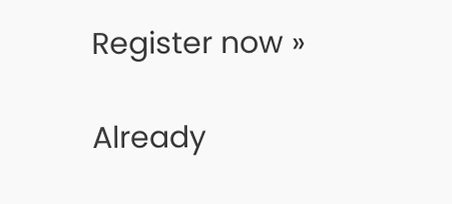Register now »

Already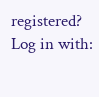registered? Log in with: